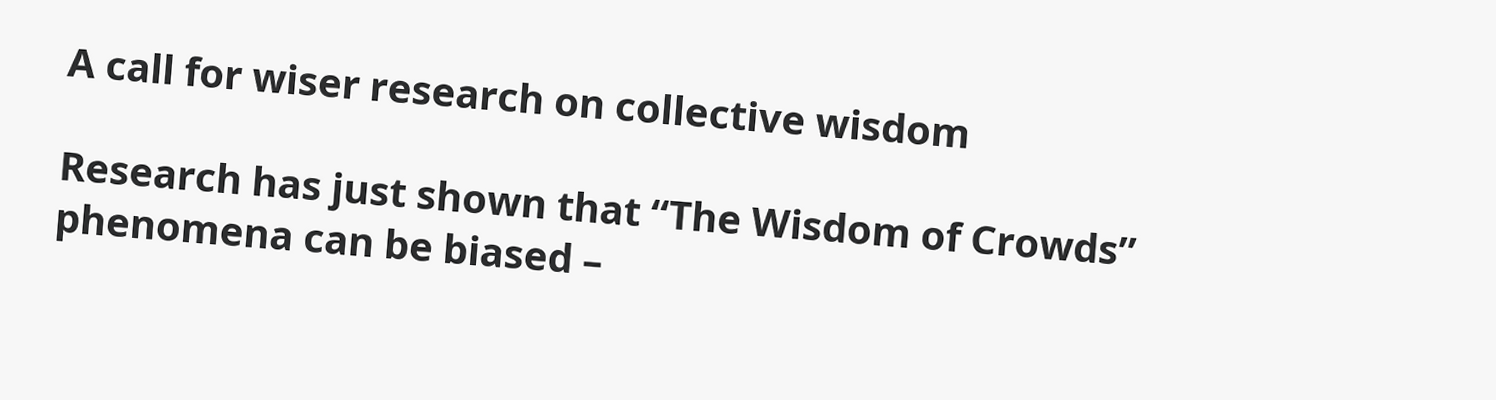A call for wiser research on collective wisdom

Research has just shown that “The Wisdom of Crowds” phenomena can be biased –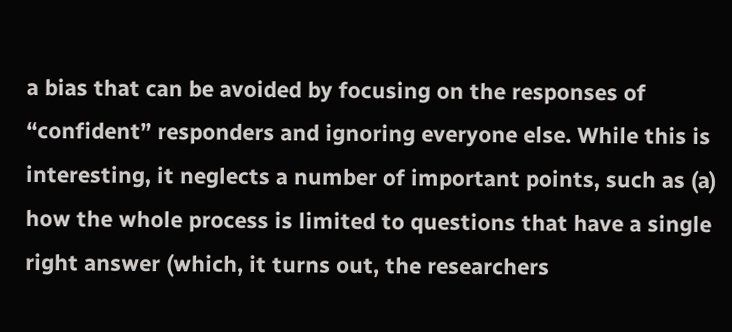a bias that can be avoided by focusing on the responses of “confident” responders and ignoring everyone else. While this is interesting, it neglects a number of important points, such as (a) how the whole process is limited to questions that have a single right answer (which, it turns out, the researchers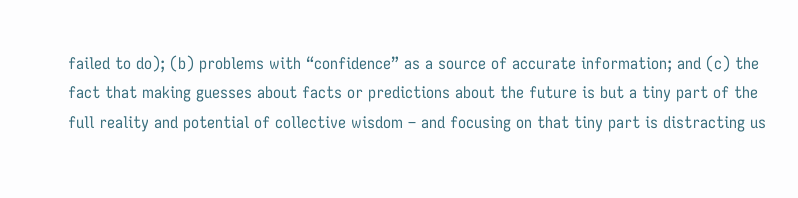failed to do); (b) problems with “confidence” as a source of accurate information; and (c) the fact that making guesses about facts or predictions about the future is but a tiny part of the full reality and potential of collective wisdom – and focusing on that tiny part is distracting us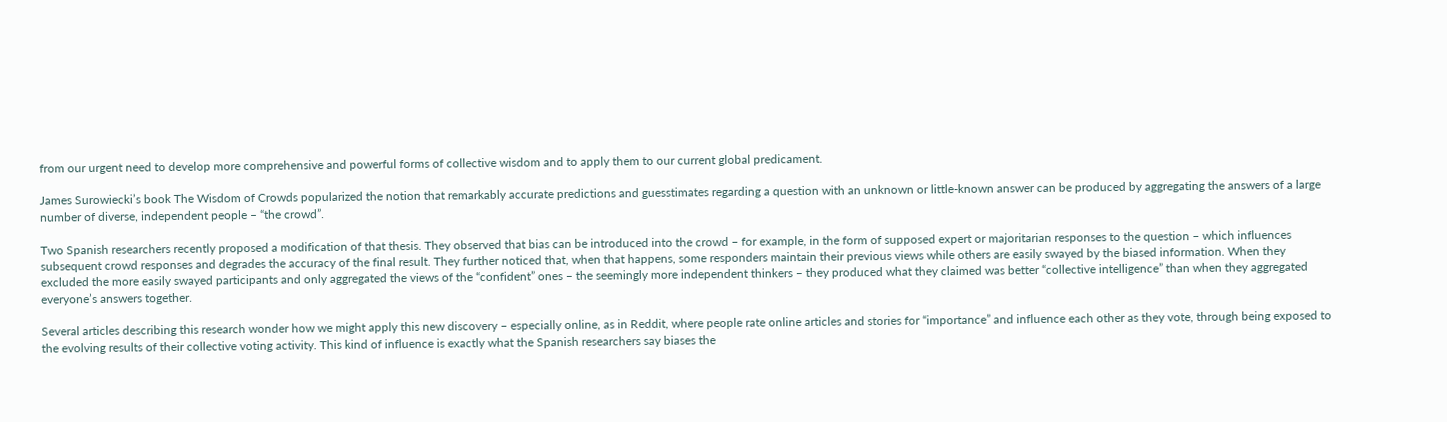from our urgent need to develop more comprehensive and powerful forms of collective wisdom and to apply them to our current global predicament.

James Surowiecki’s book The Wisdom of Crowds popularized the notion that remarkably accurate predictions and guesstimates regarding a question with an unknown or little-known answer can be produced by aggregating the answers of a large number of diverse, independent people – “the crowd”.

Two Spanish researchers recently proposed a modification of that thesis. They observed that bias can be introduced into the crowd – for example, in the form of supposed expert or majoritarian responses to the question – which influences subsequent crowd responses and degrades the accuracy of the final result. They further noticed that, when that happens, some responders maintain their previous views while others are easily swayed by the biased information. When they excluded the more easily swayed participants and only aggregated the views of the “confident” ones – the seemingly more independent thinkers – they produced what they claimed was better “collective intelligence” than when they aggregated everyone’s answers together.

Several articles describing this research wonder how we might apply this new discovery – especially online, as in Reddit, where people rate online articles and stories for “importance” and influence each other as they vote, through being exposed to the evolving results of their collective voting activity. This kind of influence is exactly what the Spanish researchers say biases the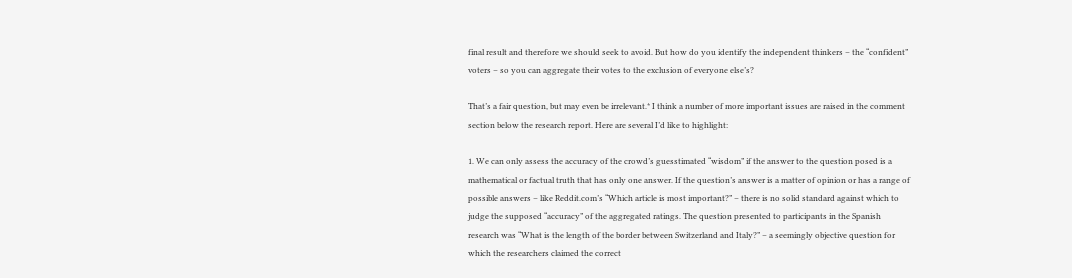final result and therefore we should seek to avoid. But how do you identify the independent thinkers – the “confident” voters – so you can aggregate their votes to the exclusion of everyone else’s?

That’s a fair question, but may even be irrelevant.* I think a number of more important issues are raised in the comment section below the research report. Here are several I’d like to highlight:

1. We can only assess the accuracy of the crowd’s guesstimated “wisdom” if the answer to the question posed is a mathematical or factual truth that has only one answer. If the question’s answer is a matter of opinion or has a range of possible answers – like Reddit.com’s “Which article is most important?” – there is no solid standard against which to judge the supposed “accuracy” of the aggregated ratings. The question presented to participants in the Spanish research was “What is the length of the border between Switzerland and Italy?” – a seemingly objective question for which the researchers claimed the correct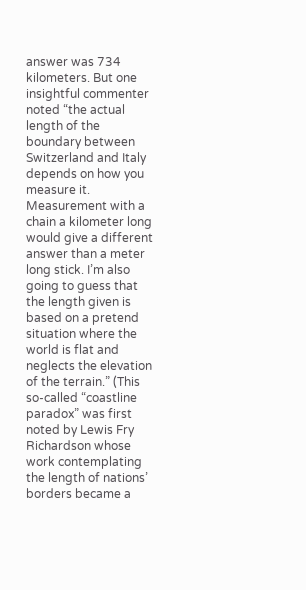answer was 734 kilometers. But one insightful commenter noted “the actual length of the boundary between Switzerland and Italy depends on how you measure it. Measurement with a chain a kilometer long would give a different answer than a meter long stick. I’m also going to guess that the length given is based on a pretend situation where the world is flat and neglects the elevation of the terrain.” (This so-called “coastline paradox” was first noted by Lewis Fry Richardson whose work contemplating the length of nations’ borders became a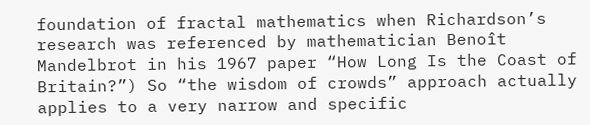foundation of fractal mathematics when Richardson’s research was referenced by mathematician Benoît Mandelbrot in his 1967 paper “How Long Is the Coast of Britain?”) So “the wisdom of crowds” approach actually applies to a very narrow and specific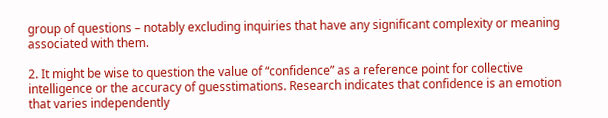group of questions – notably excluding inquiries that have any significant complexity or meaning associated with them.

2. It might be wise to question the value of “confidence” as a reference point for collective intelligence or the accuracy of guesstimations. Research indicates that confidence is an emotion that varies independently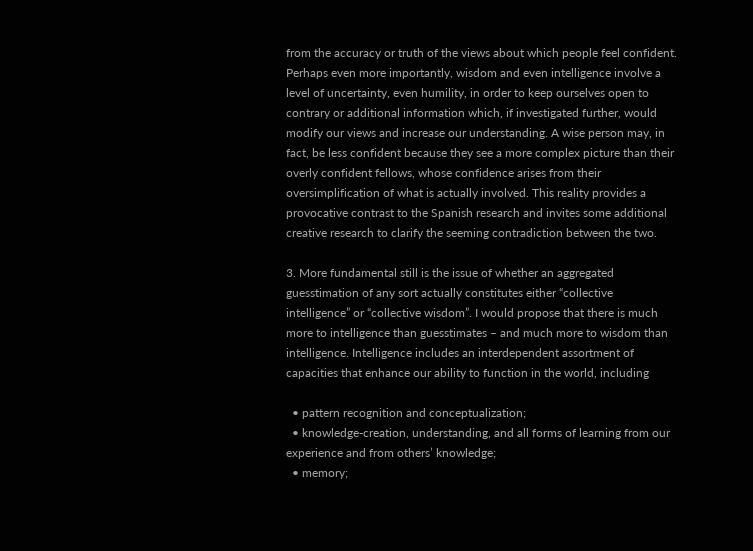from the accuracy or truth of the views about which people feel confident.  Perhaps even more importantly, wisdom and even intelligence involve a level of uncertainty, even humility, in order to keep ourselves open to contrary or additional information which, if investigated further, would modify our views and increase our understanding. A wise person may, in fact, be less confident because they see a more complex picture than their overly confident fellows, whose confidence arises from their oversimplification of what is actually involved. This reality provides a provocative contrast to the Spanish research and invites some additional creative research to clarify the seeming contradiction between the two.

3. More fundamental still is the issue of whether an aggregated guesstimation of any sort actually constitutes either “collective intelligence” or “collective wisdom”. I would propose that there is much more to intelligence than guesstimates – and much more to wisdom than intelligence. Intelligence includes an interdependent assortment of capacities that enhance our ability to function in the world, including

  • pattern recognition and conceptualization;
  • knowledge-creation, understanding, and all forms of learning from our experience and from others’ knowledge;
  • memory;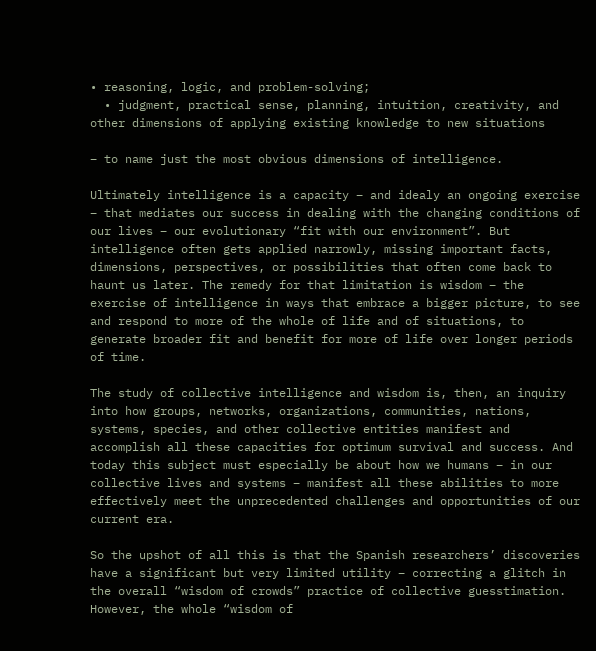• reasoning, logic, and problem-solving;
  • judgment, practical sense, planning, intuition, creativity, and other dimensions of applying existing knowledge to new situations

– to name just the most obvious dimensions of intelligence.

Ultimately intelligence is a capacity – and idealy an ongoing exercise – that mediates our success in dealing with the changing conditions of our lives – our evolutionary “fit with our environment”. But intelligence often gets applied narrowly, missing important facts, dimensions, perspectives, or possibilities that often come back to haunt us later. The remedy for that limitation is wisdom – the exercise of intelligence in ways that embrace a bigger picture, to see and respond to more of the whole of life and of situations, to generate broader fit and benefit for more of life over longer periods of time.

The study of collective intelligence and wisdom is, then, an inquiry into how groups, networks, organizations, communities, nations, systems, species, and other collective entities manifest and accomplish all these capacities for optimum survival and success. And today this subject must especially be about how we humans – in our collective lives and systems – manifest all these abilities to more effectively meet the unprecedented challenges and opportunities of our current era.

So the upshot of all this is that the Spanish researchers’ discoveries have a significant but very limited utility – correcting a glitch in the overall “wisdom of crowds” practice of collective guesstimation. However, the whole “wisdom of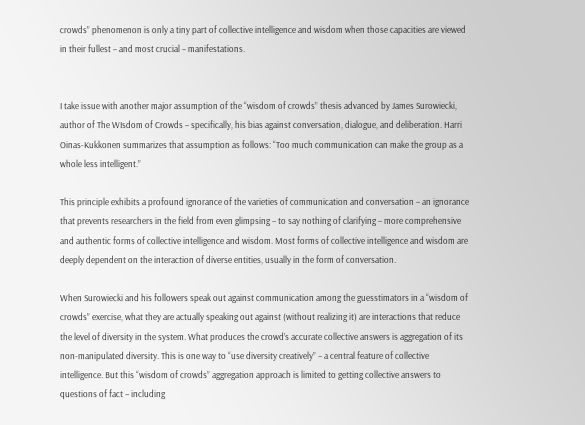crowds” phenomenon is only a tiny part of collective intelligence and wisdom when those capacities are viewed in their fullest – and most crucial – manifestations.


I take issue with another major assumption of the “wisdom of crowds” thesis advanced by James Surowiecki, author of The WIsdom of Crowds – specifically, his bias against conversation, dialogue, and deliberation. Harri Oinas-Kukkonen summarizes that assumption as follows: “Too much communication can make the group as a whole less intelligent.”

This principle exhibits a profound ignorance of the varieties of communication and conversation – an ignorance that prevents researchers in the field from even glimpsing – to say nothing of clarifying – more comprehensive and authentic forms of collective intelligence and wisdom. Most forms of collective intelligence and wisdom are deeply dependent on the interaction of diverse entities, usually in the form of conversation.

When Surowiecki and his followers speak out against communication among the guesstimators in a “wisdom of crowds” exercise, what they are actually speaking out against (without realizing it) are interactions that reduce the level of diversity in the system. What produces the crowd’s accurate collective answers is aggregation of its non-manipulated diversity. This is one way to “use diversity creatively” – a central feature of collective intelligence. But this “wisdom of crowds” aggregation approach is limited to getting collective answers to questions of fact – including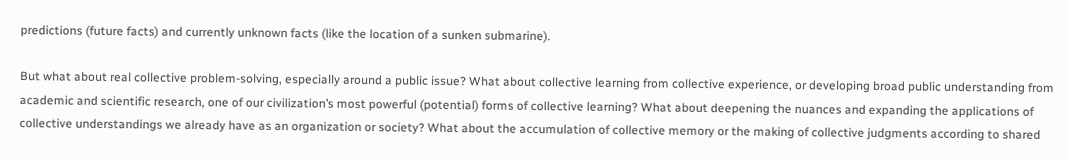predictions (future facts) and currently unknown facts (like the location of a sunken submarine).

But what about real collective problem-solving, especially around a public issue? What about collective learning from collective experience, or developing broad public understanding from academic and scientific research, one of our civilization’s most powerful (potential) forms of collective learning? What about deepening the nuances and expanding the applications of collective understandings we already have as an organization or society? What about the accumulation of collective memory or the making of collective judgments according to shared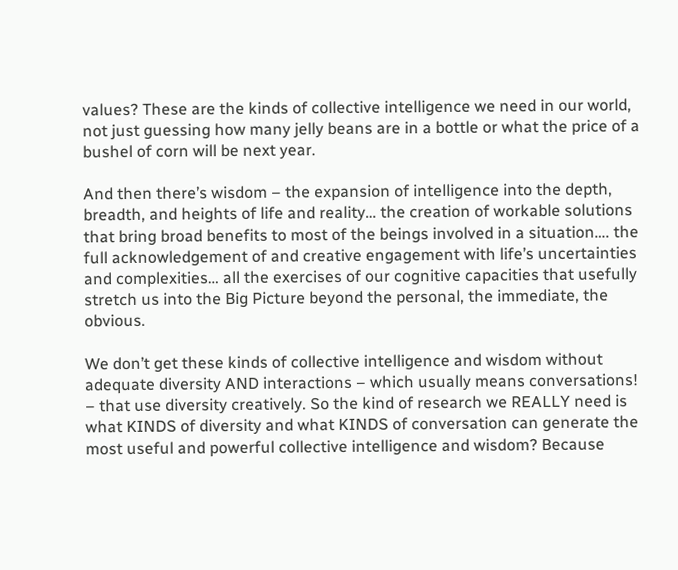values? These are the kinds of collective intelligence we need in our world, not just guessing how many jelly beans are in a bottle or what the price of a bushel of corn will be next year.

And then there’s wisdom – the expansion of intelligence into the depth, breadth, and heights of life and reality… the creation of workable solutions that bring broad benefits to most of the beings involved in a situation…. the full acknowledgement of and creative engagement with life’s uncertainties and complexities… all the exercises of our cognitive capacities that usefully stretch us into the Big Picture beyond the personal, the immediate, the obvious.

We don’t get these kinds of collective intelligence and wisdom without adequate diversity AND interactions – which usually means conversations! – that use diversity creatively. So the kind of research we REALLY need is what KINDS of diversity and what KINDS of conversation can generate the most useful and powerful collective intelligence and wisdom? Because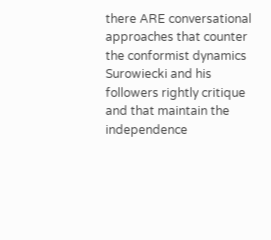there ARE conversational approaches that counter the conformist dynamics Surowiecki and his followers rightly critique and that maintain the independence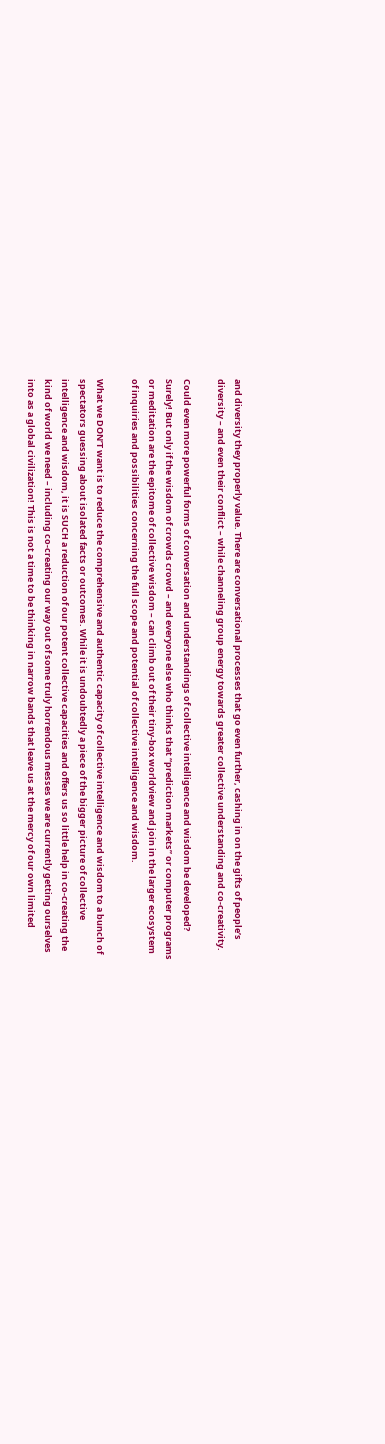and diversity they properly value. There are conversational processes that go even further, cashing in on the gifts of people’s diversity – and even their conflict – while channeling group energy towards greater collective understanding and co-creativity.

Could even more powerful forms of conversation and understandings of collective intelligence and wisdom be developed? Surely! But only if the wisdom of crowds crowd – and everyone else who thinks that “prediction markets” or computer programs or meditation are the epitome of collective wisdom – can climb out of their tiny-box worldview and join in the larger ecosystem of inquiries and possibilities concerning the full scope and potential of collective intelligence and wisdom.

What we DON’T want is to reduce the comprehensive and authentic capacity of collective intelligence and wisdom to a bunch of spectators guessing about isolated facts or outcomes. While it is undoubtedly a piece of the bigger picture of collective intelligence and wisdom, it is SUCH a reduction of our potent collective capacities and offers us so little help in co-creating the kind of world we need – including co-creating our way out of some truly horrendous messes we are currently getting ourselves into as a global civilization! This is not a time to be thinking in narrow bands that leave us at the mercy of our own limited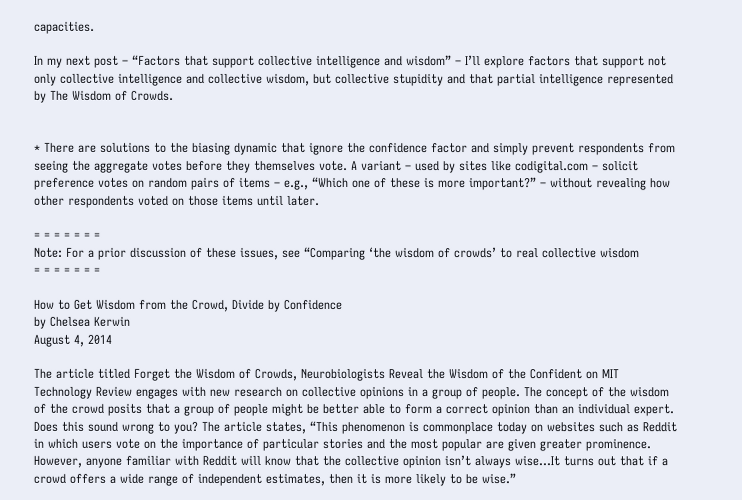capacities.

In my next post – “Factors that support collective intelligence and wisdom” – I’ll explore factors that support not only collective intelligence and collective wisdom, but collective stupidity and that partial intelligence represented by The Wisdom of Crowds.


* There are solutions to the biasing dynamic that ignore the confidence factor and simply prevent respondents from seeing the aggregate votes before they themselves vote. A variant – used by sites like codigital.com – solicit preference votes on random pairs of items – e.g., “Which one of these is more important?” – without revealing how other respondents voted on those items until later.

= = = = = = =
Note: For a prior discussion of these issues, see “Comparing ‘the wisdom of crowds’ to real collective wisdom
= = = = = = =

How to Get Wisdom from the Crowd, Divide by Confidence
by Chelsea Kerwin
August 4, 2014

The article titled Forget the Wisdom of Crowds, Neurobiologists Reveal the Wisdom of the Confident on MIT Technology Review engages with new research on collective opinions in a group of people. The concept of the wisdom of the crowd posits that a group of people might be better able to form a correct opinion than an individual expert. Does this sound wrong to you? The article states, “This phenomenon is commonplace today on websites such as Reddit in which users vote on the importance of particular stories and the most popular are given greater prominence. However, anyone familiar with Reddit will know that the collective opinion isn’t always wise…It turns out that if a crowd offers a wide range of independent estimates, then it is more likely to be wise.”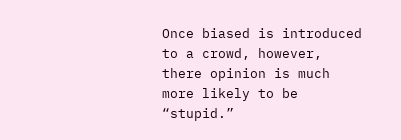Once biased is introduced to a crowd, however, there opinion is much more likely to be “stupid.”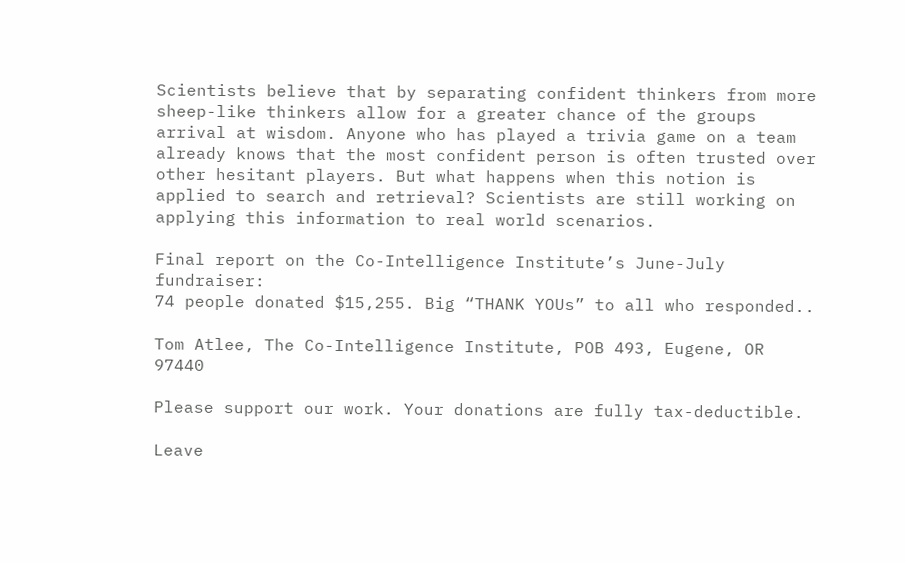Scientists believe that by separating confident thinkers from more sheep-like thinkers allow for a greater chance of the groups arrival at wisdom. Anyone who has played a trivia game on a team already knows that the most confident person is often trusted over other hesitant players. But what happens when this notion is applied to search and retrieval? Scientists are still working on applying this information to real world scenarios.

Final report on the Co-Intelligence Institute’s June-July fundraiser:
74 people donated $15,255. Big “THANK YOUs” to all who responded..

Tom Atlee, The Co-Intelligence Institute, POB 493, Eugene, OR 97440

Please support our work. Your donations are fully tax-deductible.

Leave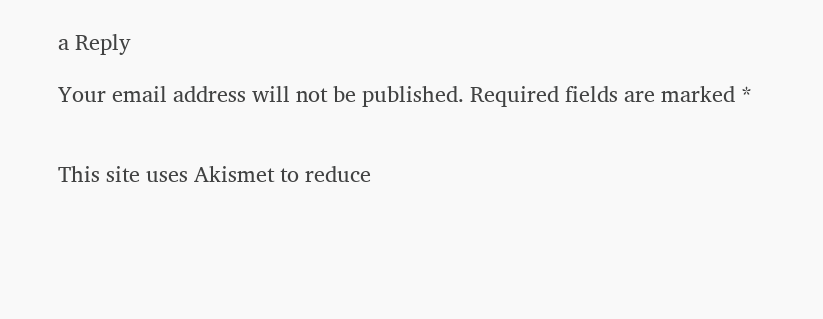a Reply

Your email address will not be published. Required fields are marked *


This site uses Akismet to reduce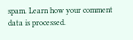spam. Learn how your comment data is processed.